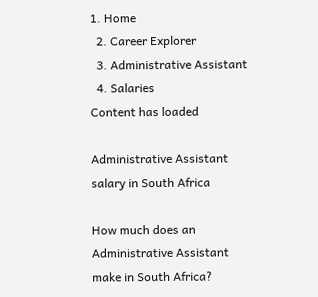1. Home
  2. Career Explorer
  3. Administrative Assistant
  4. Salaries
Content has loaded

Administrative Assistant salary in South Africa

How much does an Administrative Assistant make in South Africa?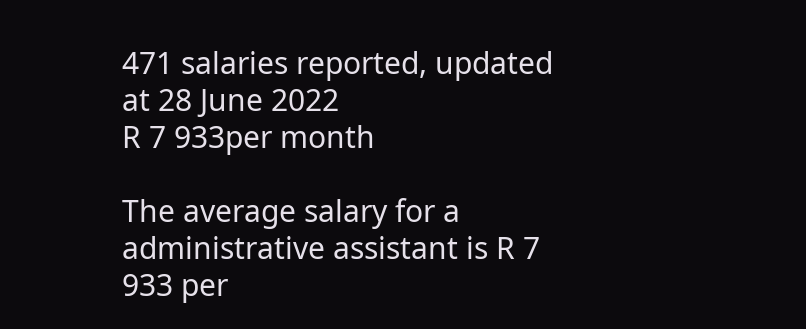471 salaries reported, updated at 28 June 2022
R 7 933per month

The average salary for a administrative assistant is R 7 933 per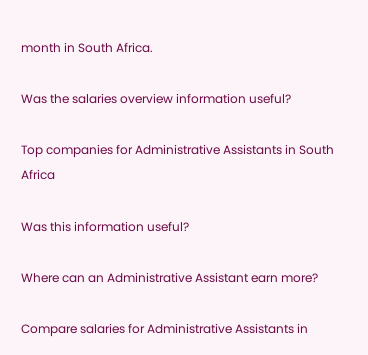month in South Africa.

Was the salaries overview information useful?

Top companies for Administrative Assistants in South Africa

Was this information useful?

Where can an Administrative Assistant earn more?

Compare salaries for Administrative Assistants in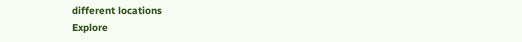different locations
Explore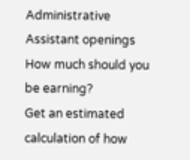Administrative Assistant openings
How much should you be earning?
Get an estimated calculation of how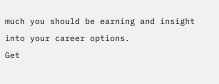much you should be earning and insight into your career options.
Get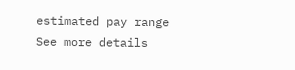estimated pay range
See more details